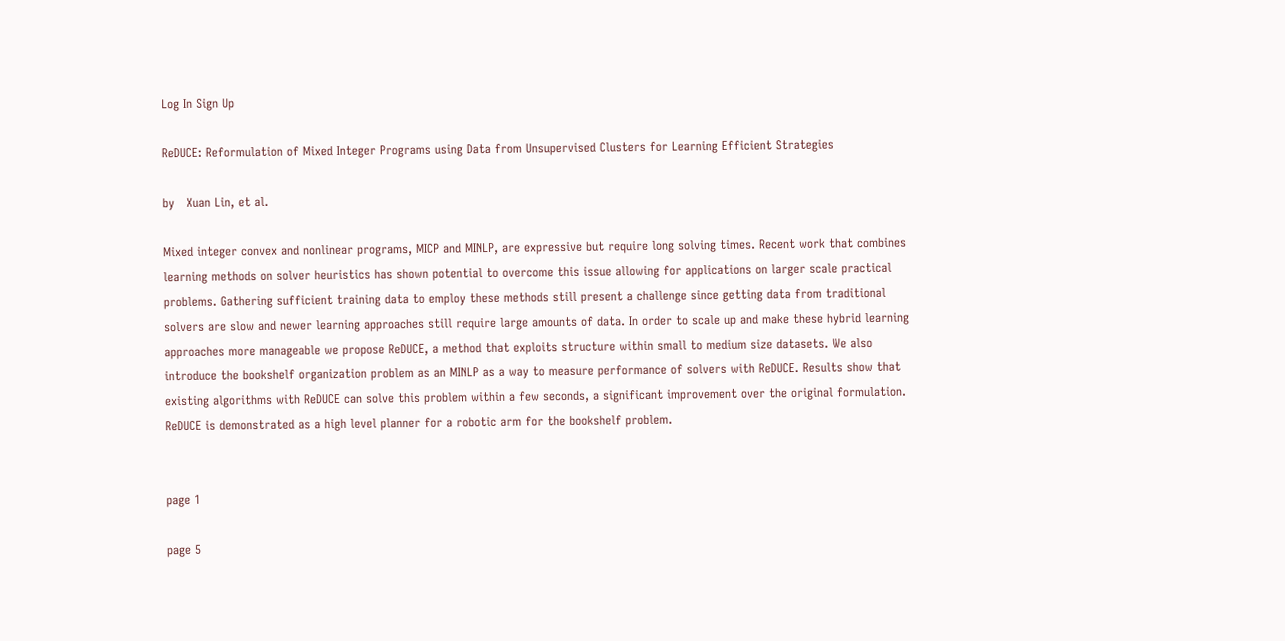Log In Sign Up

ReDUCE: Reformulation of Mixed Integer Programs using Data from Unsupervised Clusters for Learning Efficient Strategies

by   Xuan Lin, et al.

Mixed integer convex and nonlinear programs, MICP and MINLP, are expressive but require long solving times. Recent work that combines learning methods on solver heuristics has shown potential to overcome this issue allowing for applications on larger scale practical problems. Gathering sufficient training data to employ these methods still present a challenge since getting data from traditional solvers are slow and newer learning approaches still require large amounts of data. In order to scale up and make these hybrid learning approaches more manageable we propose ReDUCE, a method that exploits structure within small to medium size datasets. We also introduce the bookshelf organization problem as an MINLP as a way to measure performance of solvers with ReDUCE. Results show that existing algorithms with ReDUCE can solve this problem within a few seconds, a significant improvement over the original formulation. ReDUCE is demonstrated as a high level planner for a robotic arm for the bookshelf problem.


page 1

page 5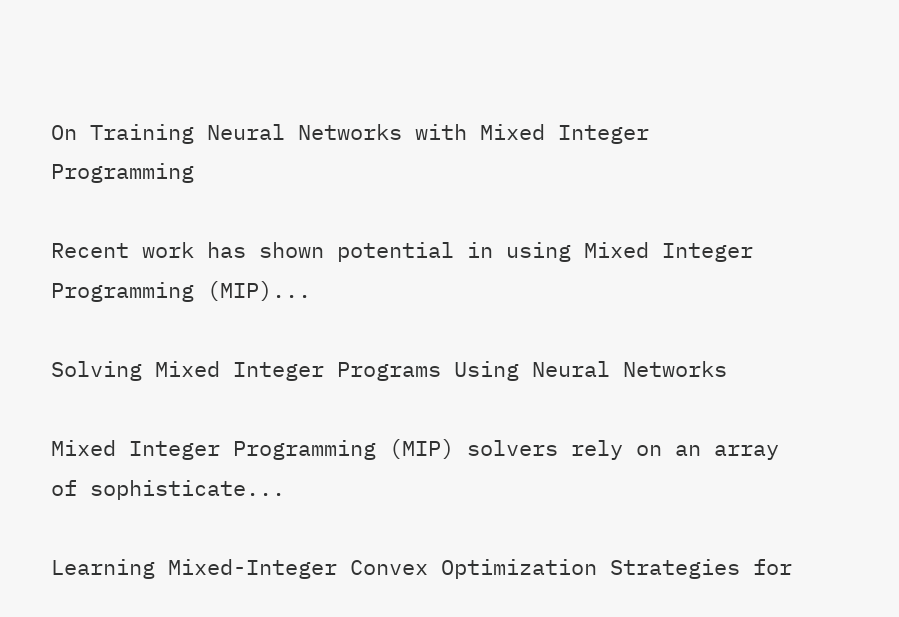On Training Neural Networks with Mixed Integer Programming

Recent work has shown potential in using Mixed Integer Programming (MIP)...

Solving Mixed Integer Programs Using Neural Networks

Mixed Integer Programming (MIP) solvers rely on an array of sophisticate...

Learning Mixed-Integer Convex Optimization Strategies for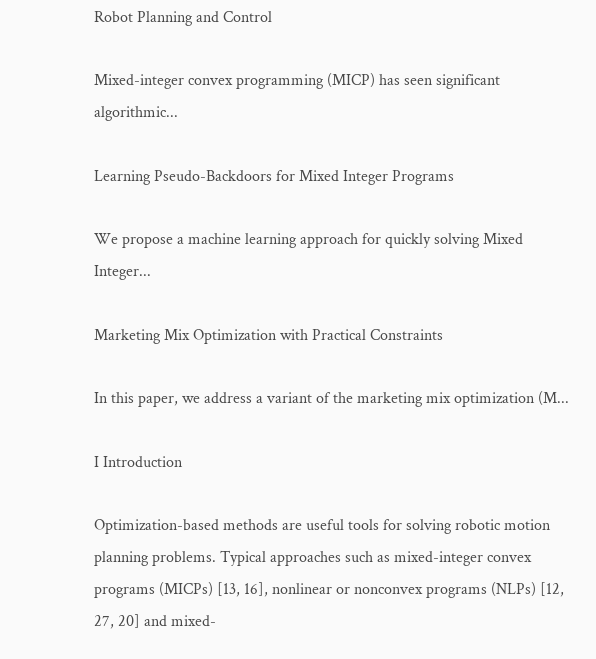Robot Planning and Control

Mixed-integer convex programming (MICP) has seen significant algorithmic...

Learning Pseudo-Backdoors for Mixed Integer Programs

We propose a machine learning approach for quickly solving Mixed Integer...

Marketing Mix Optimization with Practical Constraints

In this paper, we address a variant of the marketing mix optimization (M...

I Introduction

Optimization-based methods are useful tools for solving robotic motion planning problems. Typical approaches such as mixed-integer convex programs (MICPs) [13, 16], nonlinear or nonconvex programs (NLPs) [12, 27, 20] and mixed-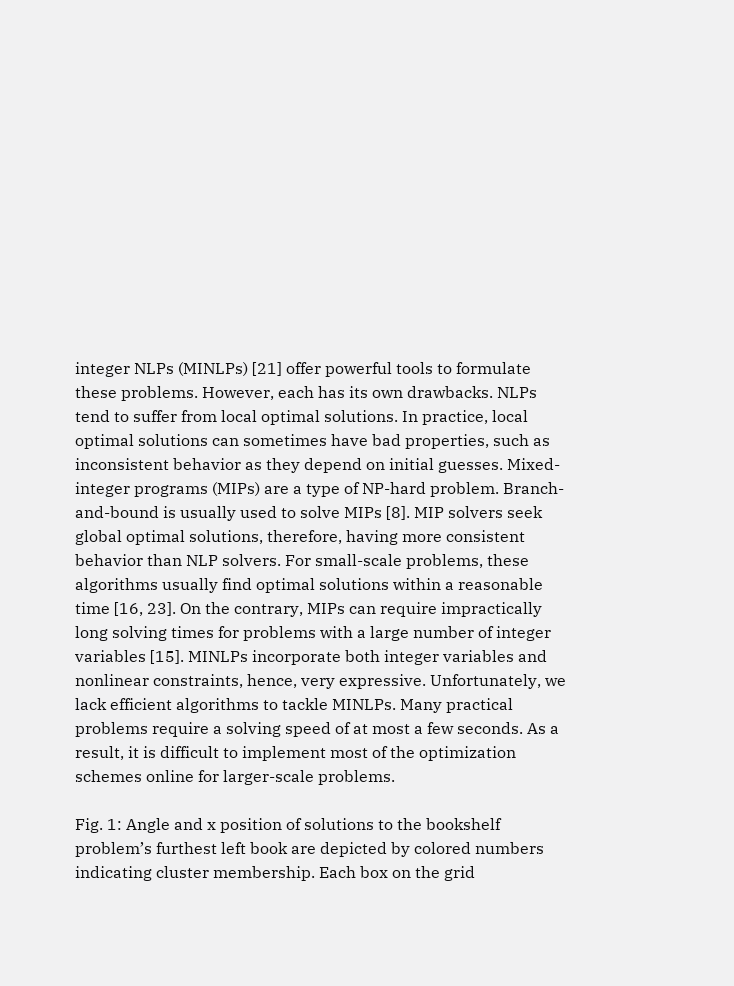integer NLPs (MINLPs) [21] offer powerful tools to formulate these problems. However, each has its own drawbacks. NLPs tend to suffer from local optimal solutions. In practice, local optimal solutions can sometimes have bad properties, such as inconsistent behavior as they depend on initial guesses. Mixed-integer programs (MIPs) are a type of NP-hard problem. Branch-and-bound is usually used to solve MIPs [8]. MIP solvers seek global optimal solutions, therefore, having more consistent behavior than NLP solvers. For small-scale problems, these algorithms usually find optimal solutions within a reasonable time [16, 23]. On the contrary, MIPs can require impractically long solving times for problems with a large number of integer variables [15]. MINLPs incorporate both integer variables and nonlinear constraints, hence, very expressive. Unfortunately, we lack efficient algorithms to tackle MINLPs. Many practical problems require a solving speed of at most a few seconds. As a result, it is difficult to implement most of the optimization schemes online for larger-scale problems.

Fig. 1: Angle and x position of solutions to the bookshelf problem’s furthest left book are depicted by colored numbers indicating cluster membership. Each box on the grid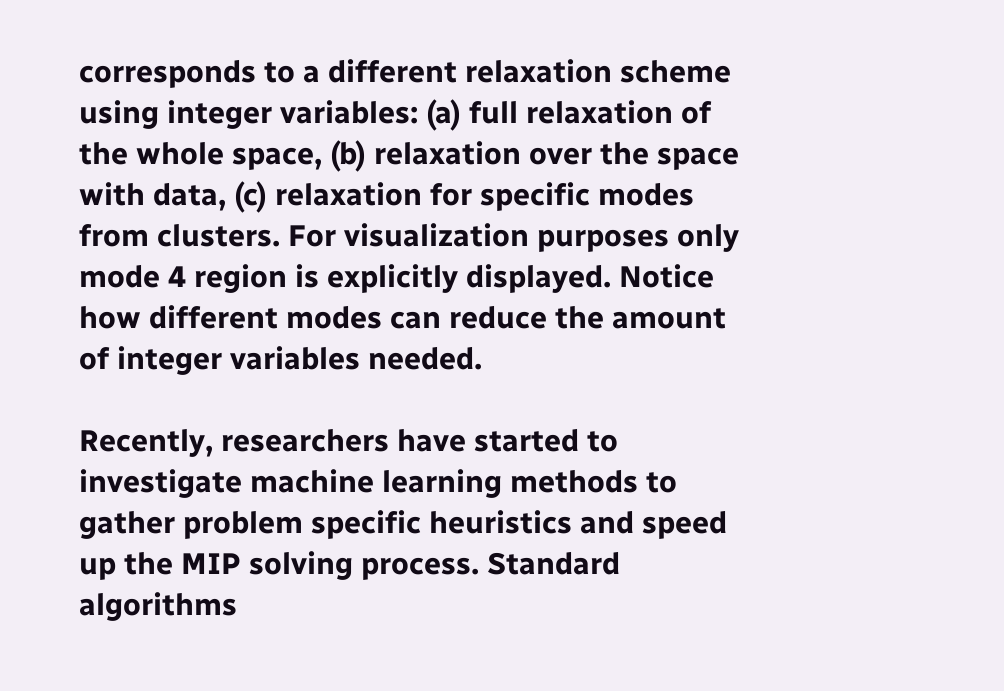corresponds to a different relaxation scheme using integer variables: (a) full relaxation of the whole space, (b) relaxation over the space with data, (c) relaxation for specific modes from clusters. For visualization purposes only mode 4 region is explicitly displayed. Notice how different modes can reduce the amount of integer variables needed.

Recently, researchers have started to investigate machine learning methods to gather problem specific heuristics and speed up the MIP solving process. Standard algorithms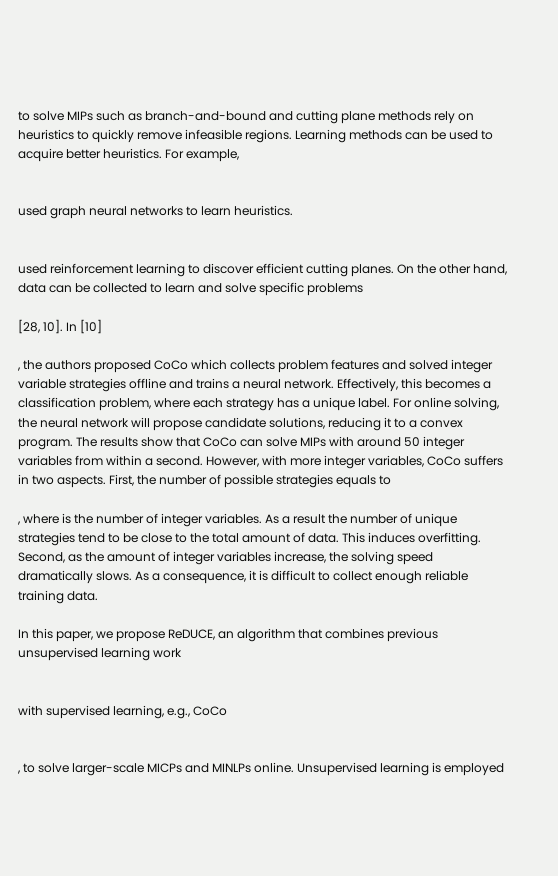to solve MIPs such as branch-and-bound and cutting plane methods rely on heuristics to quickly remove infeasible regions. Learning methods can be used to acquire better heuristics. For example,


used graph neural networks to learn heuristics.


used reinforcement learning to discover efficient cutting planes. On the other hand, data can be collected to learn and solve specific problems

[28, 10]. In [10]

, the authors proposed CoCo which collects problem features and solved integer variable strategies offline and trains a neural network. Effectively, this becomes a classification problem, where each strategy has a unique label. For online solving, the neural network will propose candidate solutions, reducing it to a convex program. The results show that CoCo can solve MIPs with around 50 integer variables from within a second. However, with more integer variables, CoCo suffers in two aspects. First, the number of possible strategies equals to

, where is the number of integer variables. As a result the number of unique strategies tend to be close to the total amount of data. This induces overfitting. Second, as the amount of integer variables increase, the solving speed dramatically slows. As a consequence, it is difficult to collect enough reliable training data.

In this paper, we propose ReDUCE, an algorithm that combines previous unsupervised learning work


with supervised learning, e.g., CoCo


, to solve larger-scale MICPs and MINLPs online. Unsupervised learning is employed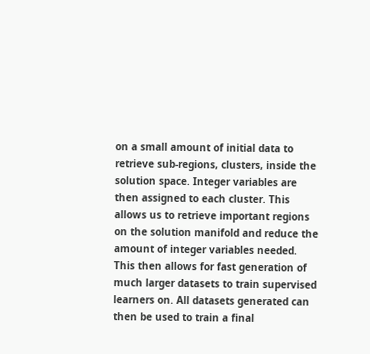on a small amount of initial data to retrieve sub-regions, clusters, inside the solution space. Integer variables are then assigned to each cluster. This allows us to retrieve important regions on the solution manifold and reduce the amount of integer variables needed. This then allows for fast generation of much larger datasets to train supervised learners on. All datasets generated can then be used to train a final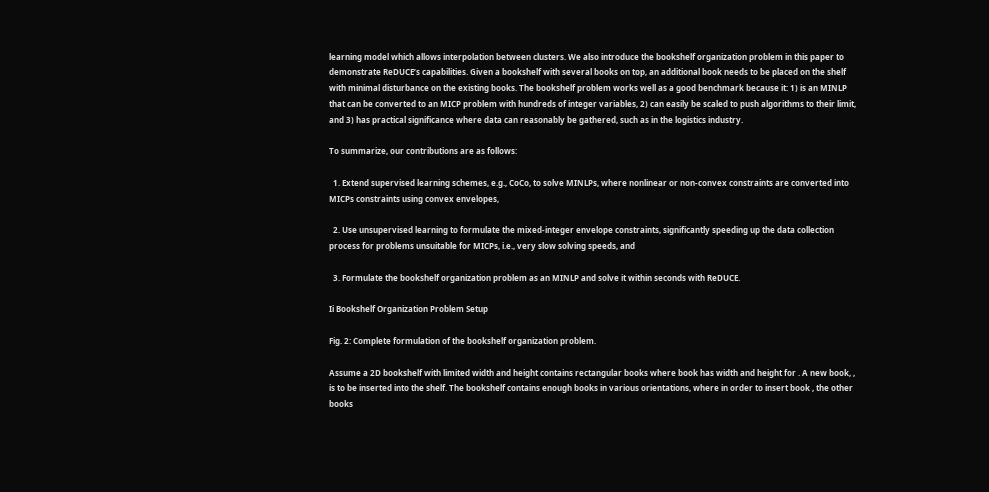learning model which allows interpolation between clusters. We also introduce the bookshelf organization problem in this paper to demonstrate ReDUCE’s capabilities. Given a bookshelf with several books on top, an additional book needs to be placed on the shelf with minimal disturbance on the existing books. The bookshelf problem works well as a good benchmark because it: 1) is an MINLP that can be converted to an MICP problem with hundreds of integer variables, 2) can easily be scaled to push algorithms to their limit, and 3) has practical significance where data can reasonably be gathered, such as in the logistics industry.

To summarize, our contributions are as follows:

  1. Extend supervised learning schemes, e.g., CoCo, to solve MINLPs, where nonlinear or non-convex constraints are converted into MICPs constraints using convex envelopes,

  2. Use unsupervised learning to formulate the mixed-integer envelope constraints, significantly speeding up the data collection process for problems unsuitable for MICPs, i.e., very slow solving speeds, and

  3. Formulate the bookshelf organization problem as an MINLP and solve it within seconds with ReDUCE.

Ii Bookshelf Organization Problem Setup

Fig. 2: Complete formulation of the bookshelf organization problem.

Assume a 2D bookshelf with limited width and height contains rectangular books where book has width and height for . A new book, , is to be inserted into the shelf. The bookshelf contains enough books in various orientations, where in order to insert book , the other books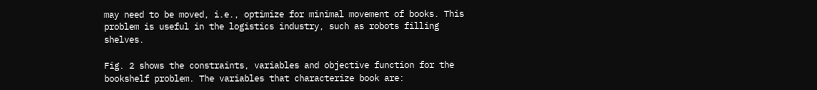may need to be moved, i.e., optimize for minimal movement of books. This problem is useful in the logistics industry, such as robots filling shelves.

Fig. 2 shows the constraints, variables and objective function for the bookshelf problem. The variables that characterize book are: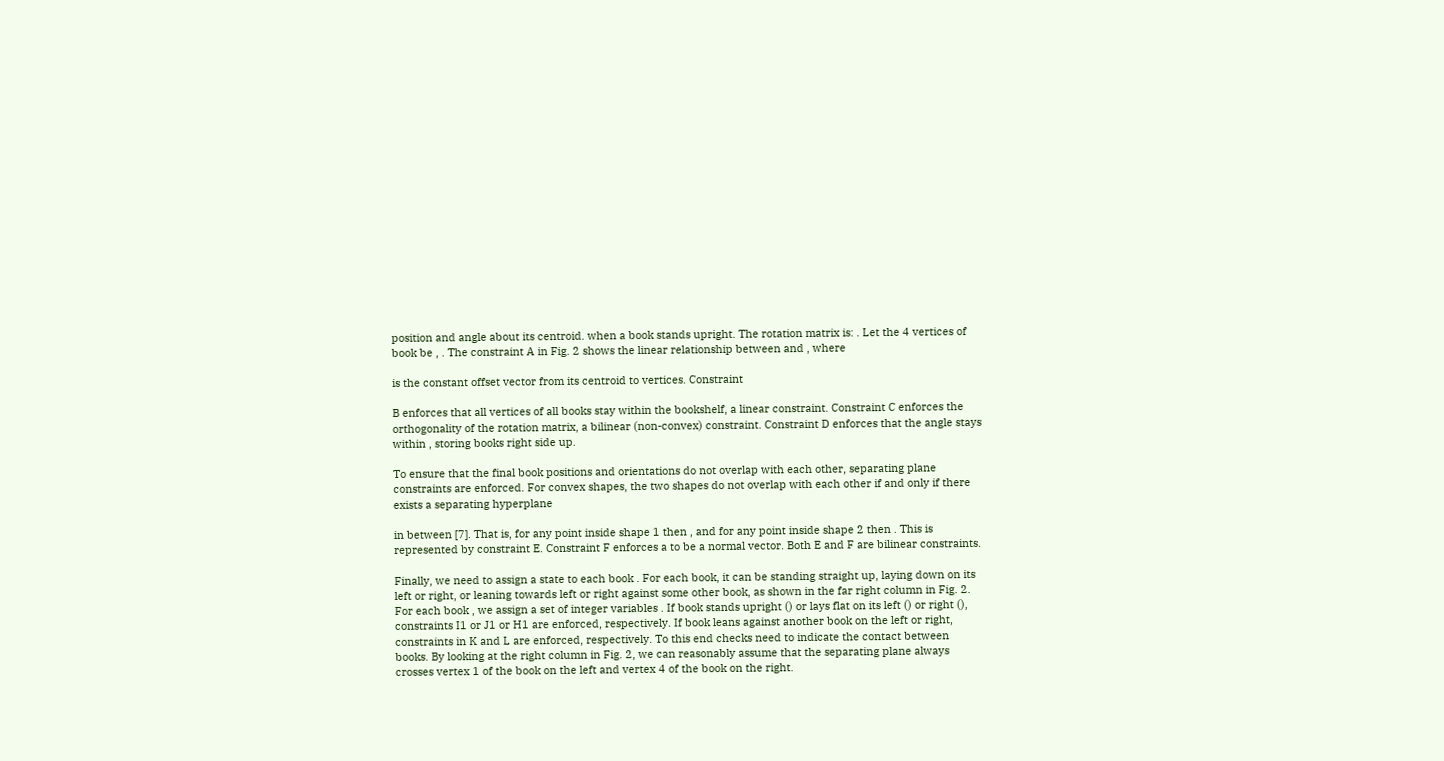position and angle about its centroid. when a book stands upright. The rotation matrix is: . Let the 4 vertices of book be , . The constraint A in Fig. 2 shows the linear relationship between and , where

is the constant offset vector from its centroid to vertices. Constraint

B enforces that all vertices of all books stay within the bookshelf, a linear constraint. Constraint C enforces the orthogonality of the rotation matrix, a bilinear (non-convex) constraint. Constraint D enforces that the angle stays within , storing books right side up.

To ensure that the final book positions and orientations do not overlap with each other, separating plane constraints are enforced. For convex shapes, the two shapes do not overlap with each other if and only if there exists a separating hyperplane

in between [7]. That is, for any point inside shape 1 then , and for any point inside shape 2 then . This is represented by constraint E. Constraint F enforces a to be a normal vector. Both E and F are bilinear constraints.

Finally, we need to assign a state to each book . For each book, it can be standing straight up, laying down on its left or right, or leaning towards left or right against some other book, as shown in the far right column in Fig. 2. For each book , we assign a set of integer variables . If book stands upright () or lays flat on its left () or right (), constraints I1 or J1 or H1 are enforced, respectively. If book leans against another book on the left or right, constraints in K and L are enforced, respectively. To this end checks need to indicate the contact between books. By looking at the right column in Fig. 2, we can reasonably assume that the separating plane always crosses vertex 1 of the book on the left and vertex 4 of the book on the right.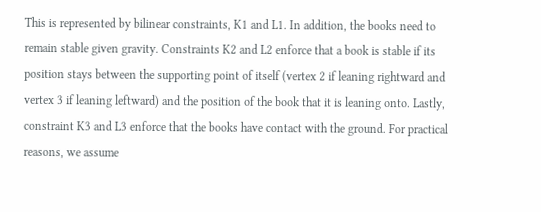This is represented by bilinear constraints, K1 and L1. In addition, the books need to remain stable given gravity. Constraints K2 and L2 enforce that a book is stable if its position stays between the supporting point of itself (vertex 2 if leaning rightward and vertex 3 if leaning leftward) and the position of the book that it is leaning onto. Lastly, constraint K3 and L3 enforce that the books have contact with the ground. For practical reasons, we assume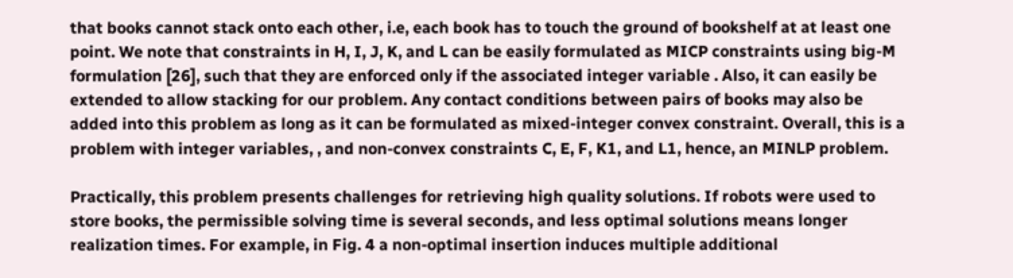that books cannot stack onto each other, i.e, each book has to touch the ground of bookshelf at at least one point. We note that constraints in H, I, J, K, and L can be easily formulated as MICP constraints using big-M formulation [26], such that they are enforced only if the associated integer variable . Also, it can easily be extended to allow stacking for our problem. Any contact conditions between pairs of books may also be added into this problem as long as it can be formulated as mixed-integer convex constraint. Overall, this is a problem with integer variables, , and non-convex constraints C, E, F, K1, and L1, hence, an MINLP problem.

Practically, this problem presents challenges for retrieving high quality solutions. If robots were used to store books, the permissible solving time is several seconds, and less optimal solutions means longer realization times. For example, in Fig. 4 a non-optimal insertion induces multiple additional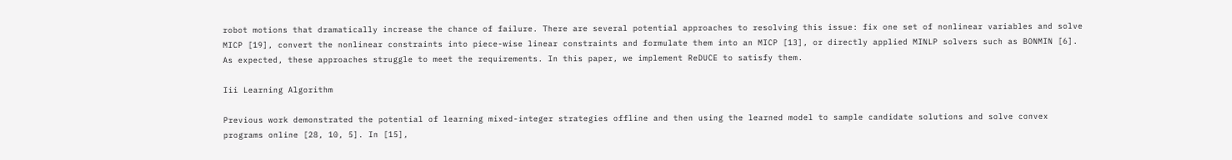robot motions that dramatically increase the chance of failure. There are several potential approaches to resolving this issue: fix one set of nonlinear variables and solve MICP [19], convert the nonlinear constraints into piece-wise linear constraints and formulate them into an MICP [13], or directly applied MINLP solvers such as BONMIN [6]. As expected, these approaches struggle to meet the requirements. In this paper, we implement ReDUCE to satisfy them.

Iii Learning Algorithm

Previous work demonstrated the potential of learning mixed-integer strategies offline and then using the learned model to sample candidate solutions and solve convex programs online [28, 10, 5]. In [15],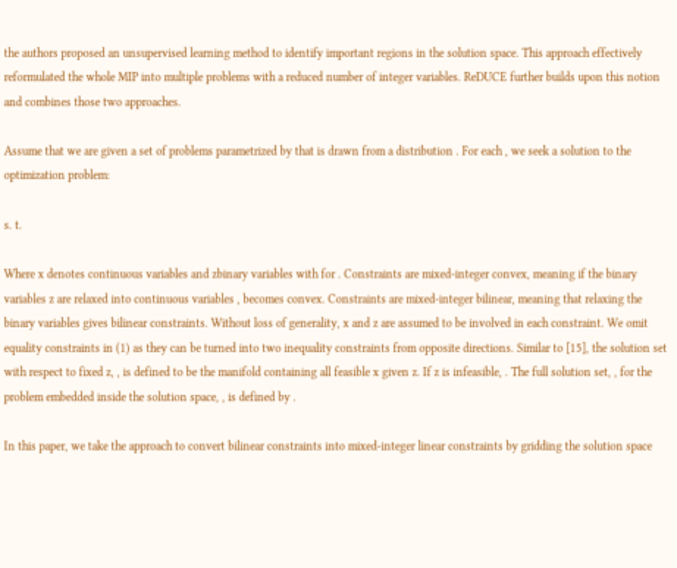the authors proposed an unsupervised learning method to identify important regions in the solution space. This approach effectively reformulated the whole MIP into multiple problems with a reduced number of integer variables. ReDUCE further builds upon this notion and combines those two approaches.

Assume that we are given a set of problems parametrized by that is drawn from a distribution . For each , we seek a solution to the optimization problem:

s. t.

Where x denotes continuous variables and zbinary variables with for . Constraints are mixed-integer convex, meaning if the binary variables z are relaxed into continuous variables , becomes convex. Constraints are mixed-integer bilinear, meaning that relaxing the binary variables gives bilinear constraints. Without loss of generality, x and z are assumed to be involved in each constraint. We omit equality constraints in (1) as they can be turned into two inequality constraints from opposite directions. Similar to [15], the solution set with respect to fixed z, , is defined to be the manifold containing all feasible x given z. If z is infeasible, . The full solution set, , for the problem embedded inside the solution space, , is defined by .

In this paper, we take the approach to convert bilinear constraints into mixed-integer linear constraints by gridding the solution space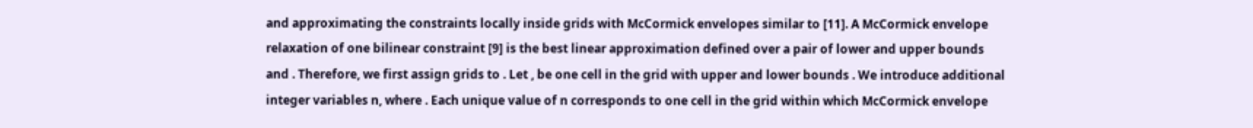and approximating the constraints locally inside grids with McCormick envelopes similar to [11]. A McCormick envelope relaxation of one bilinear constraint [9] is the best linear approximation defined over a pair of lower and upper bounds and . Therefore, we first assign grids to . Let , be one cell in the grid with upper and lower bounds . We introduce additional integer variables n, where . Each unique value of n corresponds to one cell in the grid within which McCormick envelope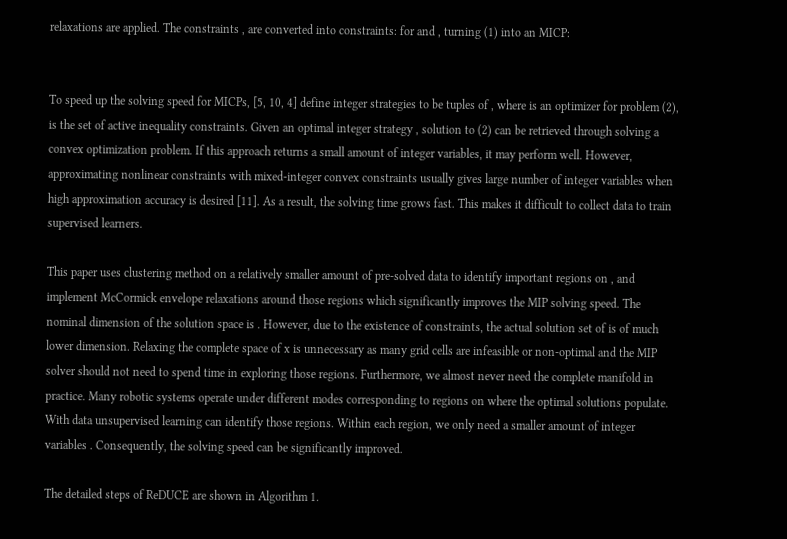relaxations are applied. The constraints , are converted into constraints: for and , turning (1) into an MICP:


To speed up the solving speed for MICPs, [5, 10, 4] define integer strategies to be tuples of , where is an optimizer for problem (2), is the set of active inequality constraints. Given an optimal integer strategy , solution to (2) can be retrieved through solving a convex optimization problem. If this approach returns a small amount of integer variables, it may perform well. However, approximating nonlinear constraints with mixed-integer convex constraints usually gives large number of integer variables when high approximation accuracy is desired [11]. As a result, the solving time grows fast. This makes it difficult to collect data to train supervised learners.

This paper uses clustering method on a relatively smaller amount of pre-solved data to identify important regions on , and implement McCormick envelope relaxations around those regions which significantly improves the MIP solving speed. The nominal dimension of the solution space is . However, due to the existence of constraints, the actual solution set of is of much lower dimension. Relaxing the complete space of x is unnecessary as many grid cells are infeasible or non-optimal and the MIP solver should not need to spend time in exploring those regions. Furthermore, we almost never need the complete manifold in practice. Many robotic systems operate under different modes corresponding to regions on where the optimal solutions populate. With data unsupervised learning can identify those regions. Within each region, we only need a smaller amount of integer variables . Consequently, the solving speed can be significantly improved.

The detailed steps of ReDUCE are shown in Algorithm 1.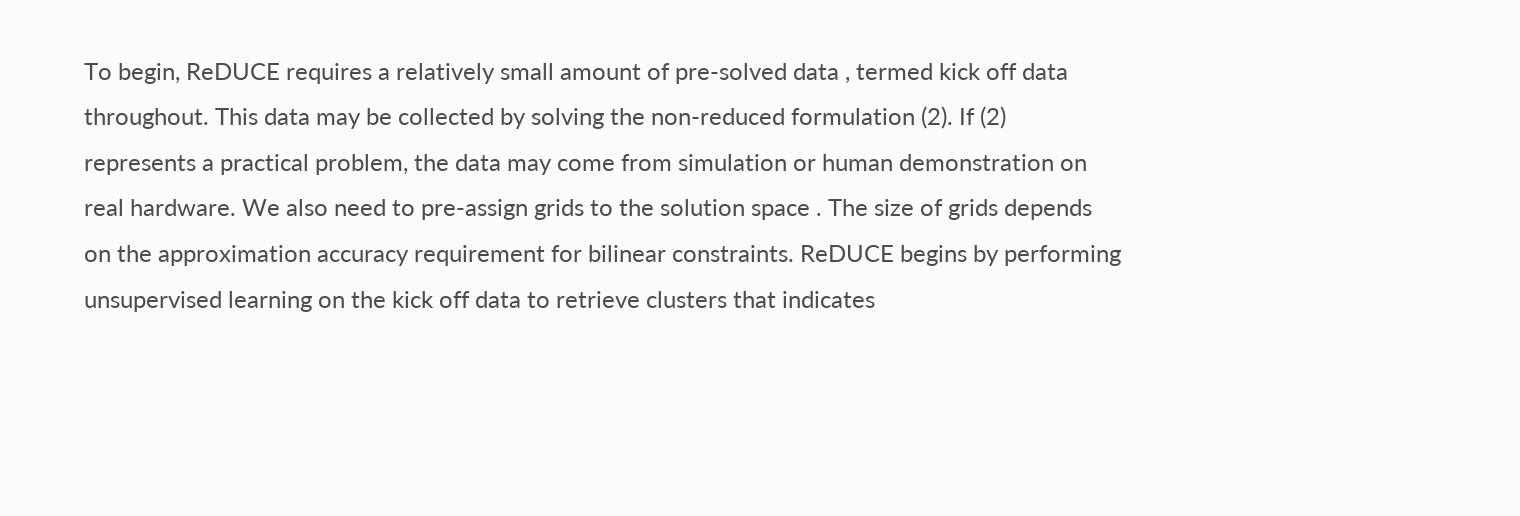To begin, ReDUCE requires a relatively small amount of pre-solved data , termed kick off data throughout. This data may be collected by solving the non-reduced formulation (2). If (2) represents a practical problem, the data may come from simulation or human demonstration on real hardware. We also need to pre-assign grids to the solution space . The size of grids depends on the approximation accuracy requirement for bilinear constraints. ReDUCE begins by performing unsupervised learning on the kick off data to retrieve clusters that indicates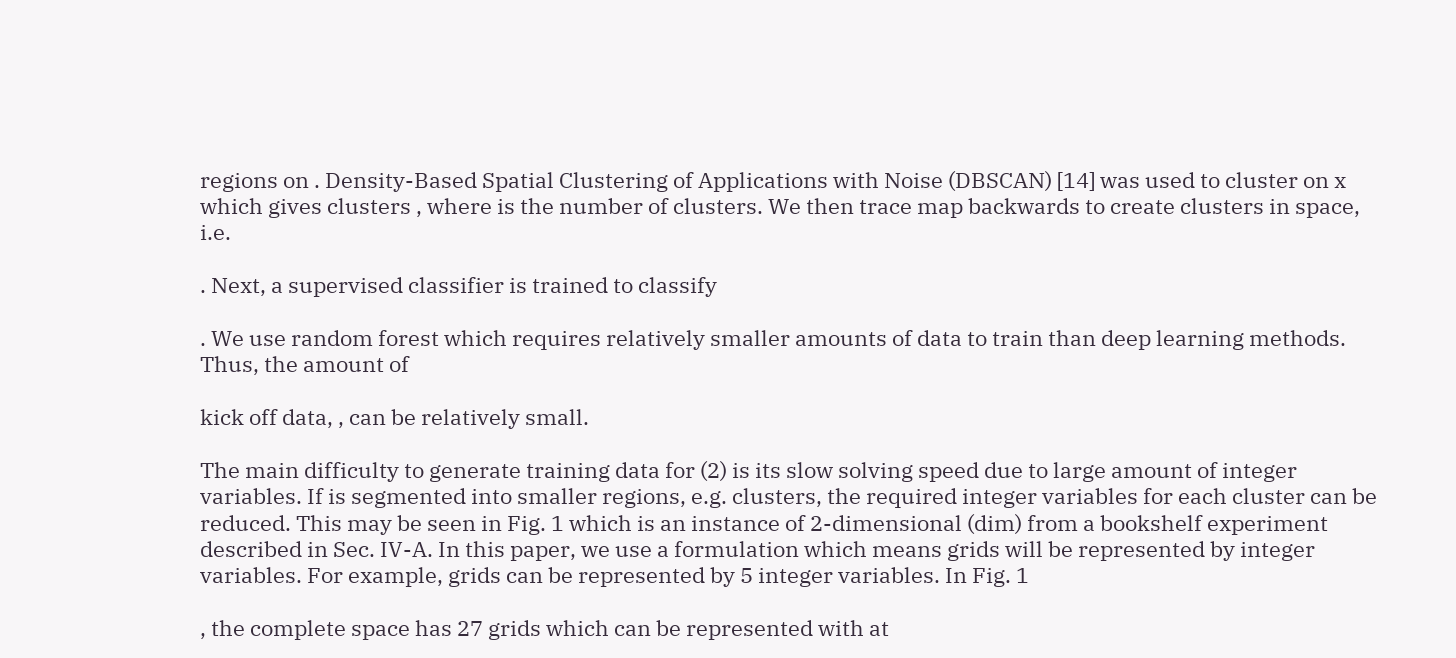regions on . Density-Based Spatial Clustering of Applications with Noise (DBSCAN) [14] was used to cluster on x which gives clusters , where is the number of clusters. We then trace map backwards to create clusters in space, i.e.

. Next, a supervised classifier is trained to classify

. We use random forest which requires relatively smaller amounts of data to train than deep learning methods. Thus, the amount of

kick off data, , can be relatively small.

The main difficulty to generate training data for (2) is its slow solving speed due to large amount of integer variables. If is segmented into smaller regions, e.g. clusters, the required integer variables for each cluster can be reduced. This may be seen in Fig. 1 which is an instance of 2-dimensional (dim) from a bookshelf experiment described in Sec. IV-A. In this paper, we use a formulation which means grids will be represented by integer variables. For example, grids can be represented by 5 integer variables. In Fig. 1

, the complete space has 27 grids which can be represented with at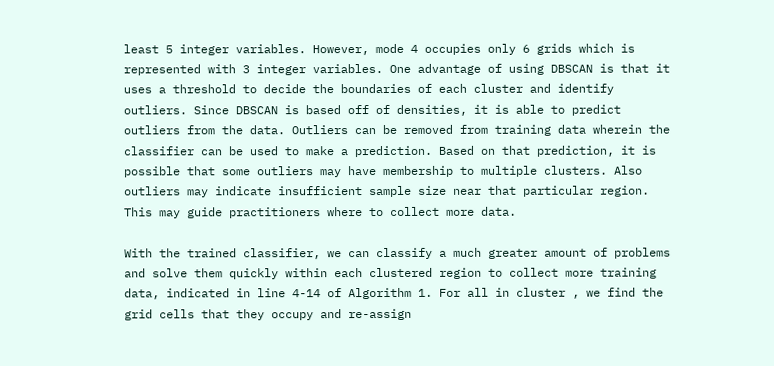least 5 integer variables. However, mode 4 occupies only 6 grids which is represented with 3 integer variables. One advantage of using DBSCAN is that it uses a threshold to decide the boundaries of each cluster and identify outliers. Since DBSCAN is based off of densities, it is able to predict outliers from the data. Outliers can be removed from training data wherein the classifier can be used to make a prediction. Based on that prediction, it is possible that some outliers may have membership to multiple clusters. Also outliers may indicate insufficient sample size near that particular region. This may guide practitioners where to collect more data.

With the trained classifier, we can classify a much greater amount of problems and solve them quickly within each clustered region to collect more training data, indicated in line 4-14 of Algorithm 1. For all in cluster , we find the grid cells that they occupy and re-assign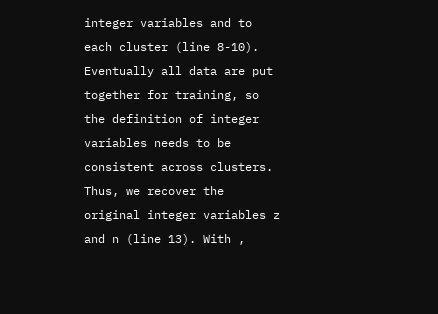integer variables and to each cluster (line 8-10). Eventually all data are put together for training, so the definition of integer variables needs to be consistent across clusters. Thus, we recover the original integer variables z and n (line 13). With ,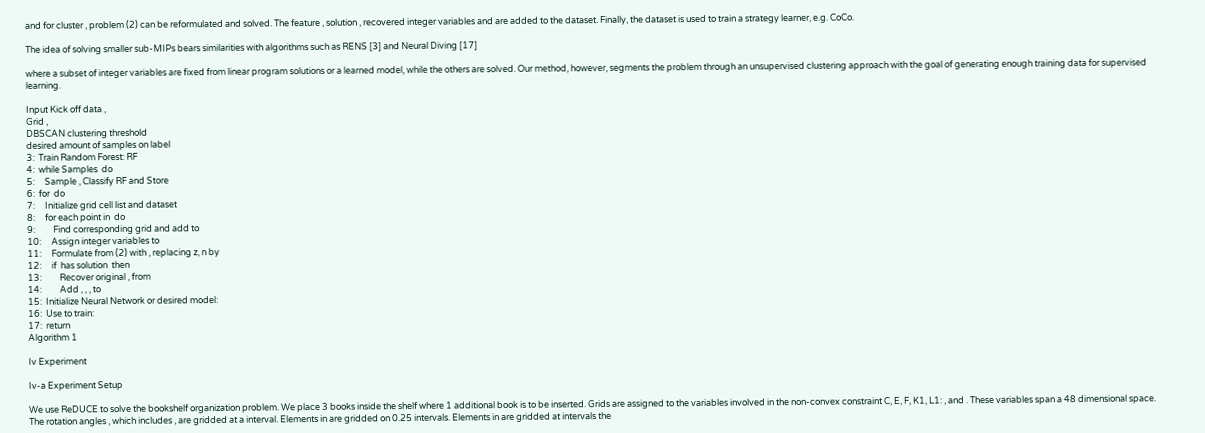and for cluster , problem (2) can be reformulated and solved. The feature , solution , recovered integer variables and are added to the dataset. Finally, the dataset is used to train a strategy learner, e.g. CoCo.

The idea of solving smaller sub-MIPs bears similarities with algorithms such as RENS [3] and Neural Diving [17]

where a subset of integer variables are fixed from linear program solutions or a learned model, while the others are solved. Our method, however, segments the problem through an unsupervised clustering approach with the goal of generating enough training data for supervised learning.

Input Kick off data ,
Grid ,
DBSCAN clustering threshold
desired amount of samples on label
3:  Train Random Forest: RF
4:  while Samples  do
5:     Sample , Classify RF and Store
6:  for  do
7:     Initialize grid cell list and dataset
8:     for each point in  do
9:         Find corresponding grid and add to
10:     Assign integer variables to
11:     Formulate from (2) with , replacing z, n by
12:     if  has solution  then
13:         Recover original , from
14:         Add , , , to
15:  Initialize Neural Network or desired model:
16:  Use to train:
17:  return
Algorithm 1

Iv Experiment

Iv-a Experiment Setup

We use ReDUCE to solve the bookshelf organization problem. We place 3 books inside the shelf where 1 additional book is to be inserted. Grids are assigned to the variables involved in the non-convex constraint C, E, F, K1, L1: , and . These variables span a 48 dimensional space. The rotation angles , which includes , are gridded at a interval. Elements in are gridded on 0.25 intervals. Elements in are gridded at intervals the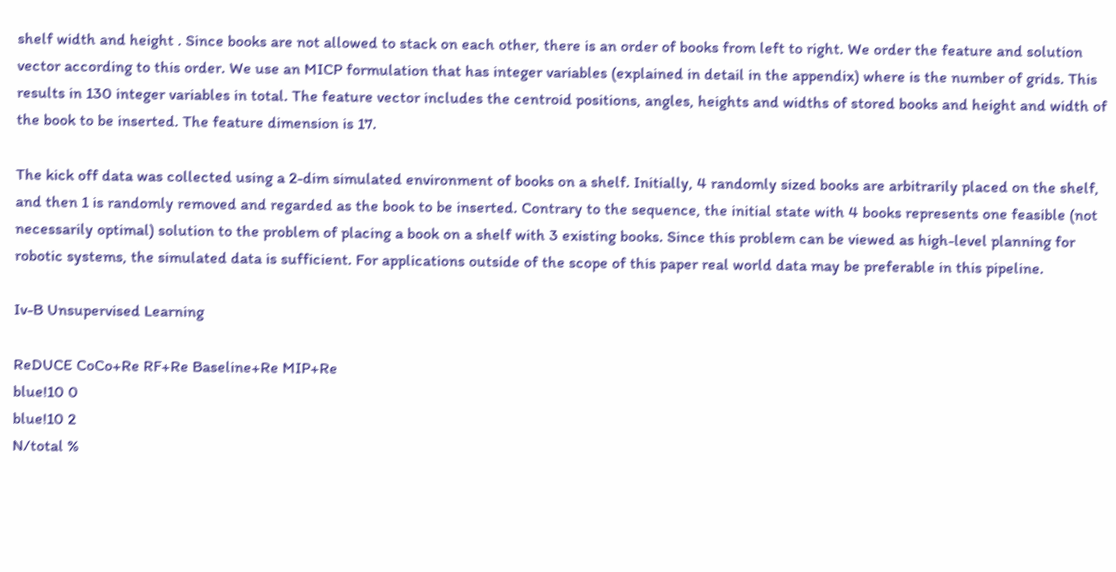shelf width and height . Since books are not allowed to stack on each other, there is an order of books from left to right. We order the feature and solution vector according to this order. We use an MICP formulation that has integer variables (explained in detail in the appendix) where is the number of grids. This results in 130 integer variables in total. The feature vector includes the centroid positions, angles, heights and widths of stored books and height and width of the book to be inserted. The feature dimension is 17.

The kick off data was collected using a 2-dim simulated environment of books on a shelf. Initially, 4 randomly sized books are arbitrarily placed on the shelf, and then 1 is randomly removed and regarded as the book to be inserted. Contrary to the sequence, the initial state with 4 books represents one feasible (not necessarily optimal) solution to the problem of placing a book on a shelf with 3 existing books. Since this problem can be viewed as high-level planning for robotic systems, the simulated data is sufficient. For applications outside of the scope of this paper real world data may be preferable in this pipeline.

Iv-B Unsupervised Learning

ReDUCE CoCo+Re RF+Re Baseline+Re MIP+Re
blue!10 0
blue!10 2
N/total %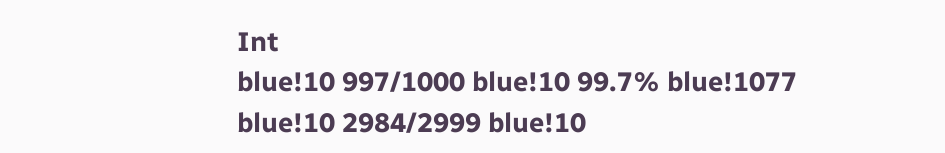Int
blue!10 997/1000 blue!10 99.7% blue!1077
blue!10 2984/2999 blue!10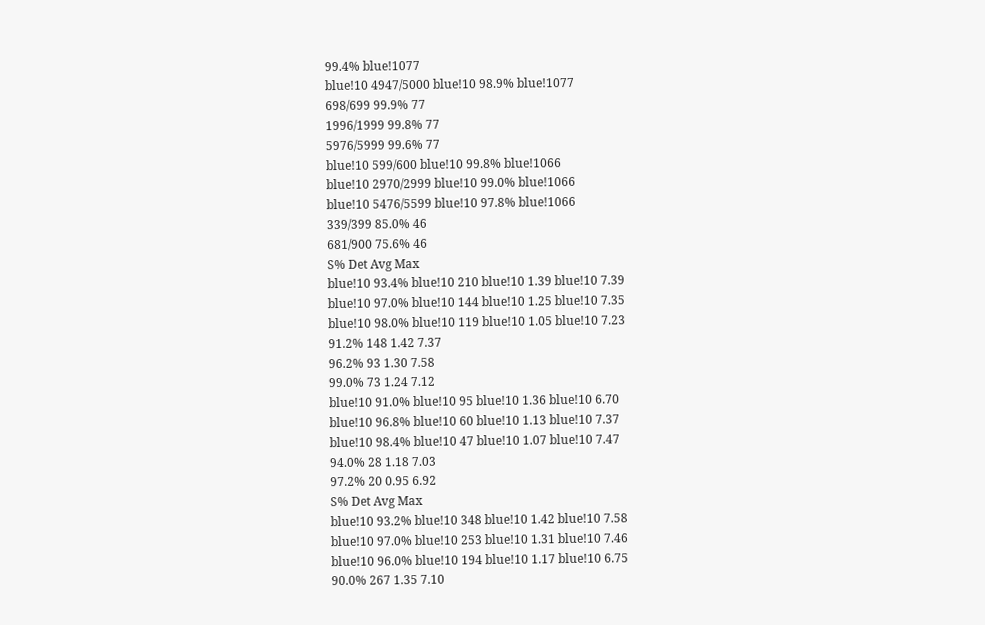99.4% blue!1077
blue!10 4947/5000 blue!10 98.9% blue!1077
698/699 99.9% 77
1996/1999 99.8% 77
5976/5999 99.6% 77
blue!10 599/600 blue!10 99.8% blue!1066
blue!10 2970/2999 blue!10 99.0% blue!1066
blue!10 5476/5599 blue!10 97.8% blue!1066
339/399 85.0% 46
681/900 75.6% 46
S% Det Avg Max
blue!10 93.4% blue!10 210 blue!10 1.39 blue!10 7.39
blue!10 97.0% blue!10 144 blue!10 1.25 blue!10 7.35
blue!10 98.0% blue!10 119 blue!10 1.05 blue!10 7.23
91.2% 148 1.42 7.37
96.2% 93 1.30 7.58
99.0% 73 1.24 7.12
blue!10 91.0% blue!10 95 blue!10 1.36 blue!10 6.70
blue!10 96.8% blue!10 60 blue!10 1.13 blue!10 7.37
blue!10 98.4% blue!10 47 blue!10 1.07 blue!10 7.47
94.0% 28 1.18 7.03
97.2% 20 0.95 6.92
S% Det Avg Max
blue!10 93.2% blue!10 348 blue!10 1.42 blue!10 7.58
blue!10 97.0% blue!10 253 blue!10 1.31 blue!10 7.46
blue!10 96.0% blue!10 194 blue!10 1.17 blue!10 6.75
90.0% 267 1.35 7.10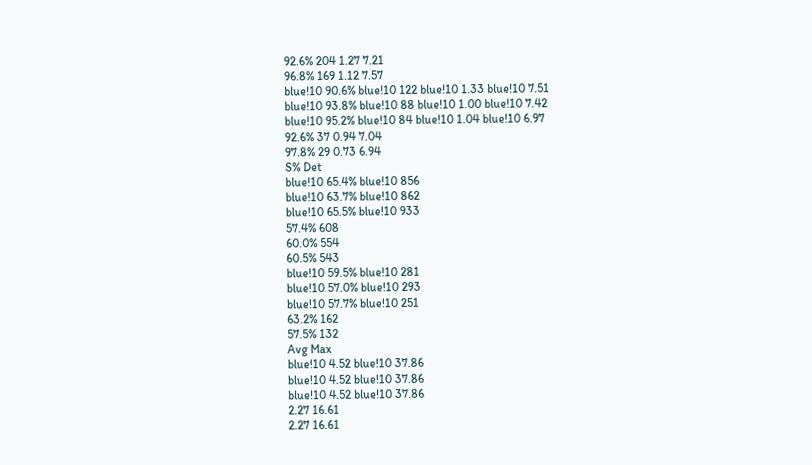92.6% 204 1.27 7.21
96.8% 169 1.12 7.57
blue!10 90.6% blue!10 122 blue!10 1.33 blue!10 7.51
blue!10 93.8% blue!10 88 blue!10 1.00 blue!10 7.42
blue!10 95.2% blue!10 84 blue!10 1.04 blue!10 6.97
92.6% 37 0.94 7.04
97.8% 29 0.73 6.94
S% Det
blue!10 65.4% blue!10 856
blue!10 63.7% blue!10 862
blue!10 65.5% blue!10 933
57.4% 608
60.0% 554
60.5% 543
blue!10 59.5% blue!10 281
blue!10 57.0% blue!10 293
blue!10 57.7% blue!10 251
63.2% 162
57.5% 132
Avg Max
blue!10 4.52 blue!10 37.86
blue!10 4.52 blue!10 37.86
blue!10 4.52 blue!10 37.86
2.27 16.61
2.27 16.61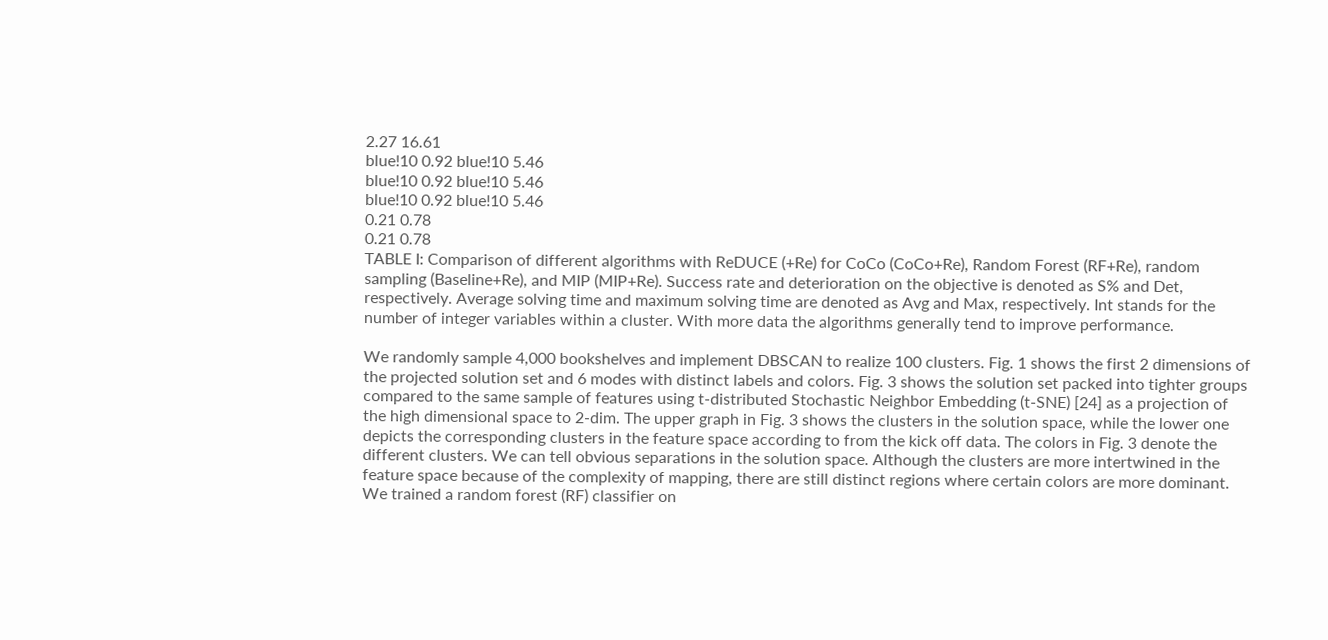2.27 16.61
blue!10 0.92 blue!10 5.46
blue!10 0.92 blue!10 5.46
blue!10 0.92 blue!10 5.46
0.21 0.78
0.21 0.78
TABLE I: Comparison of different algorithms with ReDUCE (+Re) for CoCo (CoCo+Re), Random Forest (RF+Re), random sampling (Baseline+Re), and MIP (MIP+Re). Success rate and deterioration on the objective is denoted as S% and Det, respectively. Average solving time and maximum solving time are denoted as Avg and Max, respectively. Int stands for the number of integer variables within a cluster. With more data the algorithms generally tend to improve performance.

We randomly sample 4,000 bookshelves and implement DBSCAN to realize 100 clusters. Fig. 1 shows the first 2 dimensions of the projected solution set and 6 modes with distinct labels and colors. Fig. 3 shows the solution set packed into tighter groups compared to the same sample of features using t-distributed Stochastic Neighbor Embedding (t-SNE) [24] as a projection of the high dimensional space to 2-dim. The upper graph in Fig. 3 shows the clusters in the solution space, while the lower one depicts the corresponding clusters in the feature space according to from the kick off data. The colors in Fig. 3 denote the different clusters. We can tell obvious separations in the solution space. Although the clusters are more intertwined in the feature space because of the complexity of mapping, there are still distinct regions where certain colors are more dominant. We trained a random forest (RF) classifier on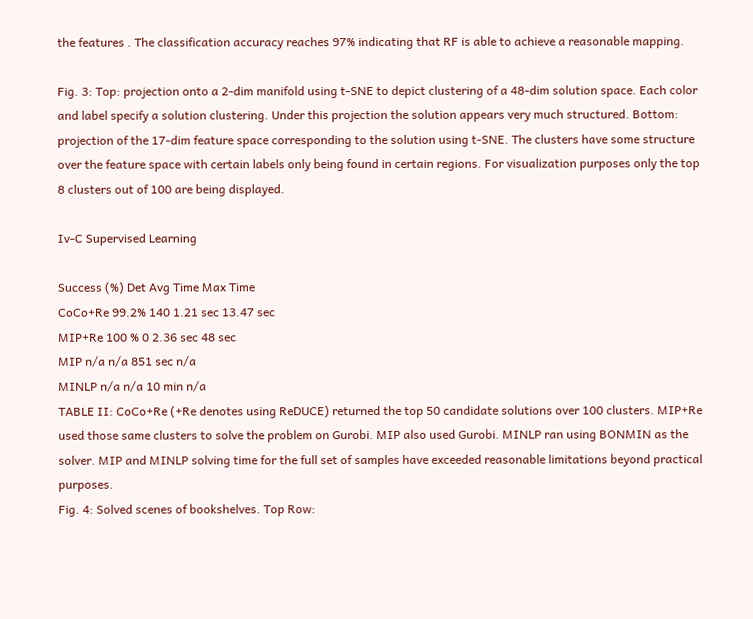the features . The classification accuracy reaches 97% indicating that RF is able to achieve a reasonable mapping.

Fig. 3: Top: projection onto a 2-dim manifold using t-SNE to depict clustering of a 48-dim solution space. Each color and label specify a solution clustering. Under this projection the solution appears very much structured. Bottom: projection of the 17-dim feature space corresponding to the solution using t-SNE. The clusters have some structure over the feature space with certain labels only being found in certain regions. For visualization purposes only the top 8 clusters out of 100 are being displayed.

Iv-C Supervised Learning

Success (%) Det Avg Time Max Time
CoCo+Re 99.2% 140 1.21 sec 13.47 sec
MIP+Re 100 % 0 2.36 sec 48 sec
MIP n/a n/a 851 sec n/a
MINLP n/a n/a 10 min n/a
TABLE II: CoCo+Re (+Re denotes using ReDUCE) returned the top 50 candidate solutions over 100 clusters. MIP+Re used those same clusters to solve the problem on Gurobi. MIP also used Gurobi. MINLP ran using BONMIN as the solver. MIP and MINLP solving time for the full set of samples have exceeded reasonable limitations beyond practical purposes.
Fig. 4: Solved scenes of bookshelves. Top Row: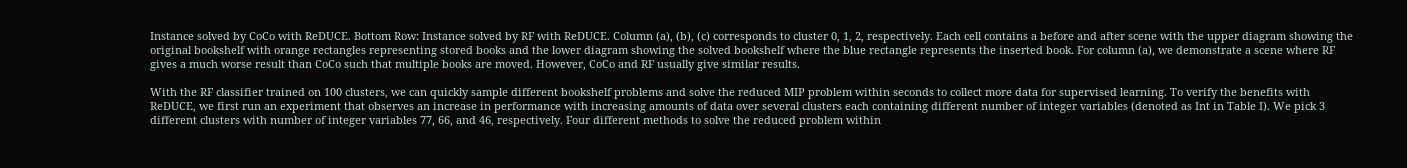Instance solved by CoCo with ReDUCE. Bottom Row: Instance solved by RF with ReDUCE. Column (a), (b), (c) corresponds to cluster 0, 1, 2, respectively. Each cell contains a before and after scene with the upper diagram showing the original bookshelf with orange rectangles representing stored books and the lower diagram showing the solved bookshelf where the blue rectangle represents the inserted book. For column (a), we demonstrate a scene where RF gives a much worse result than CoCo such that multiple books are moved. However, CoCo and RF usually give similar results.

With the RF classifier trained on 100 clusters, we can quickly sample different bookshelf problems and solve the reduced MIP problem within seconds to collect more data for supervised learning. To verify the benefits with ReDUCE, we first run an experiment that observes an increase in performance with increasing amounts of data over several clusters each containing different number of integer variables (denoted as Int in Table I). We pick 3 different clusters with number of integer variables 77, 66, and 46, respectively. Four different methods to solve the reduced problem within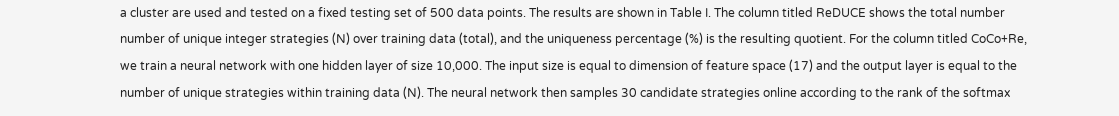a cluster are used and tested on a fixed testing set of 500 data points. The results are shown in Table I. The column titled ReDUCE shows the total number number of unique integer strategies (N) over training data (total), and the uniqueness percentage (%) is the resulting quotient. For the column titled CoCo+Re, we train a neural network with one hidden layer of size 10,000. The input size is equal to dimension of feature space (17) and the output layer is equal to the number of unique strategies within training data (N). The neural network then samples 30 candidate strategies online according to the rank of the softmax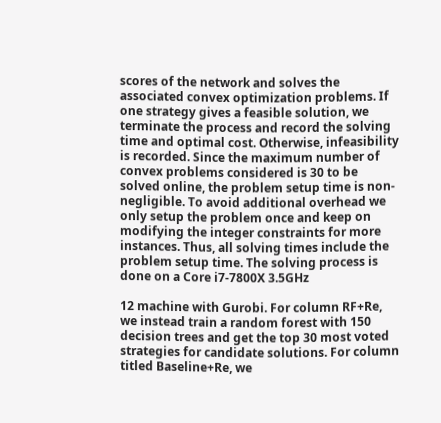scores of the network and solves the associated convex optimization problems. If one strategy gives a feasible solution, we terminate the process and record the solving time and optimal cost. Otherwise, infeasibility is recorded. Since the maximum number of convex problems considered is 30 to be solved online, the problem setup time is non-negligible. To avoid additional overhead we only setup the problem once and keep on modifying the integer constraints for more instances. Thus, all solving times include the problem setup time. The solving process is done on a Core i7-7800X 3.5GHz

12 machine with Gurobi. For column RF+Re, we instead train a random forest with 150 decision trees and get the top 30 most voted strategies for candidate solutions. For column titled Baseline+Re, we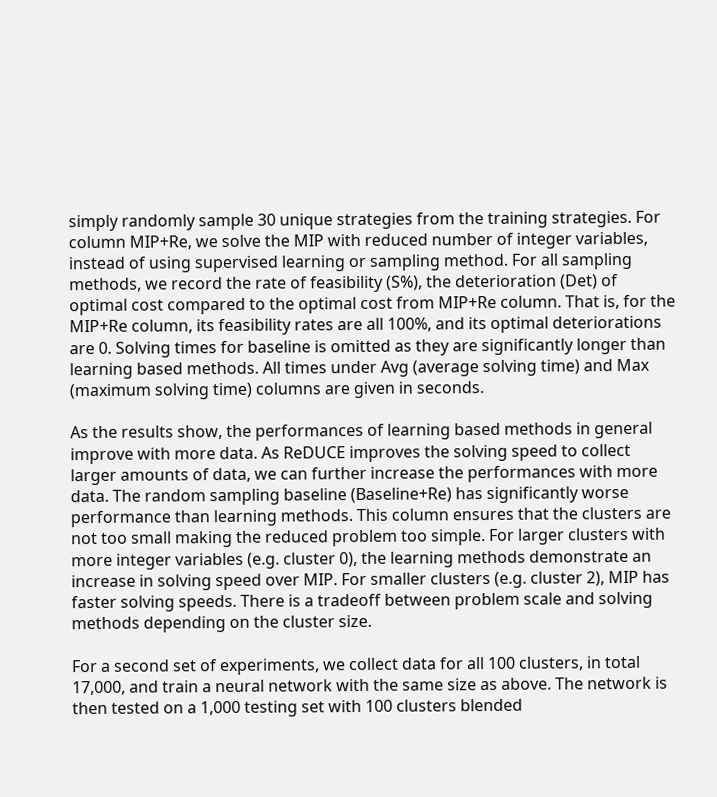simply randomly sample 30 unique strategies from the training strategies. For column MIP+Re, we solve the MIP with reduced number of integer variables, instead of using supervised learning or sampling method. For all sampling methods, we record the rate of feasibility (S%), the deterioration (Det) of optimal cost compared to the optimal cost from MIP+Re column. That is, for the MIP+Re column, its feasibility rates are all 100%, and its optimal deteriorations are 0. Solving times for baseline is omitted as they are significantly longer than learning based methods. All times under Avg (average solving time) and Max (maximum solving time) columns are given in seconds.

As the results show, the performances of learning based methods in general improve with more data. As ReDUCE improves the solving speed to collect larger amounts of data, we can further increase the performances with more data. The random sampling baseline (Baseline+Re) has significantly worse performance than learning methods. This column ensures that the clusters are not too small making the reduced problem too simple. For larger clusters with more integer variables (e.g. cluster 0), the learning methods demonstrate an increase in solving speed over MIP. For smaller clusters (e.g. cluster 2), MIP has faster solving speeds. There is a tradeoff between problem scale and solving methods depending on the cluster size.

For a second set of experiments, we collect data for all 100 clusters, in total 17,000, and train a neural network with the same size as above. The network is then tested on a 1,000 testing set with 100 clusters blended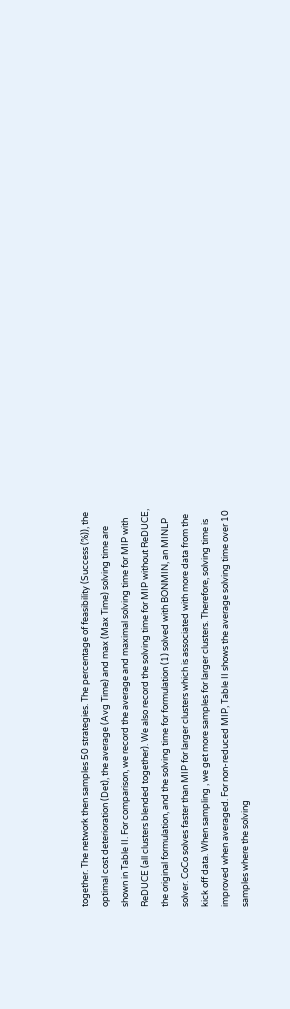together. The network then samples 50 strategies. The percentage of feasibility (Success (%)), the optimal cost deterioration (Det), the average (Avg Time) and max (Max Time) solving time are shown in Table II. For comparison, we record the average and maximal solving time for MIP with ReDUCE (all clusters blended together). We also record the solving time for MIP without ReDUCE, the original formulation, and the solving time for formulation (1) solved with BONMIN, an MINLP solver. CoCo solves faster than MIP for larger clusters which is associated with more data from the kick off data. When sampling , we get more samples for larger clusters. Therefore, solving time is improved when averaged. For non-reduced MIP, Table II shows the average solving time over 10 samples where the solving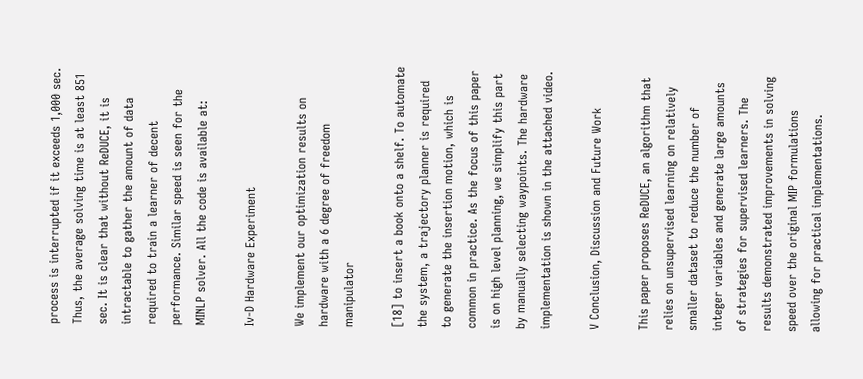process is interrupted if it exceeds 1,000 sec. Thus, the average solving time is at least 851 sec. It is clear that without ReDUCE, it is intractable to gather the amount of data required to train a learner of decent performance. Similar speed is seen for the MINLP solver. All the code is available at:

Iv-D Hardware Experiment

We implement our optimization results on hardware with a 6 degree of freedom manipulator

[18] to insert a book onto a shelf. To automate the system, a trajectory planner is required to generate the insertion motion, which is common in practice. As the focus of this paper is on high level planning, we simplify this part by manually selecting waypoints. The hardware implementation is shown in the attached video.

V Conclusion, Discussion and Future Work

This paper proposes ReDUCE, an algorithm that relies on unsupervised learning on relatively smaller dataset to reduce the number of integer variables and generate large amounts of strategies for supervised learners. The results demonstrated improvements in solving speed over the original MIP formulations allowing for practical implementations.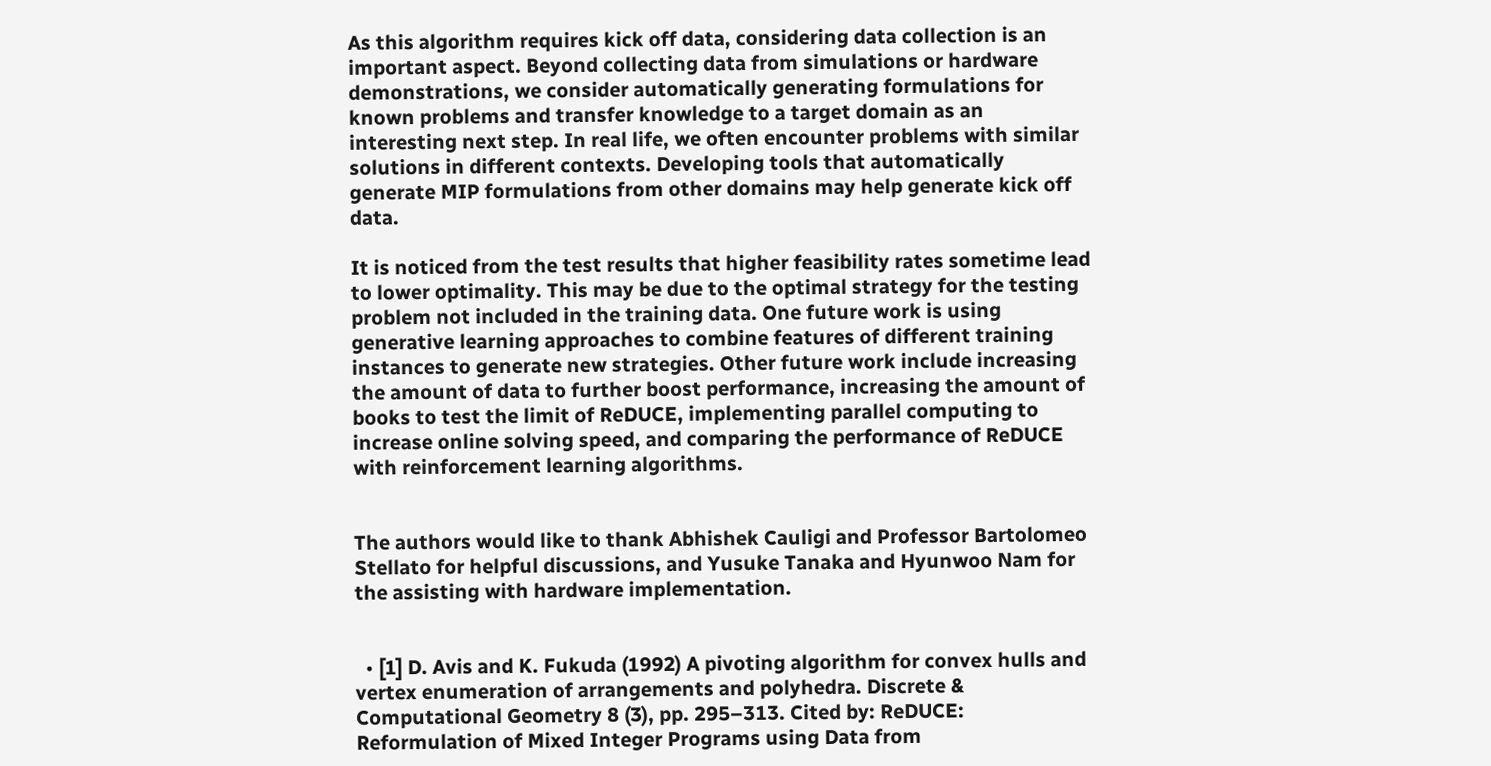As this algorithm requires kick off data, considering data collection is an important aspect. Beyond collecting data from simulations or hardware demonstrations, we consider automatically generating formulations for known problems and transfer knowledge to a target domain as an interesting next step. In real life, we often encounter problems with similar solutions in different contexts. Developing tools that automatically generate MIP formulations from other domains may help generate kick off data.

It is noticed from the test results that higher feasibility rates sometime lead to lower optimality. This may be due to the optimal strategy for the testing problem not included in the training data. One future work is using generative learning approaches to combine features of different training instances to generate new strategies. Other future work include increasing the amount of data to further boost performance, increasing the amount of books to test the limit of ReDUCE, implementing parallel computing to increase online solving speed, and comparing the performance of ReDUCE with reinforcement learning algorithms.


The authors would like to thank Abhishek Cauligi and Professor Bartolomeo Stellato for helpful discussions, and Yusuke Tanaka and Hyunwoo Nam for the assisting with hardware implementation.


  • [1] D. Avis and K. Fukuda (1992) A pivoting algorithm for convex hulls and vertex enumeration of arrangements and polyhedra. Discrete & Computational Geometry 8 (3), pp. 295–313. Cited by: ReDUCE: Reformulation of Mixed Integer Programs using Data from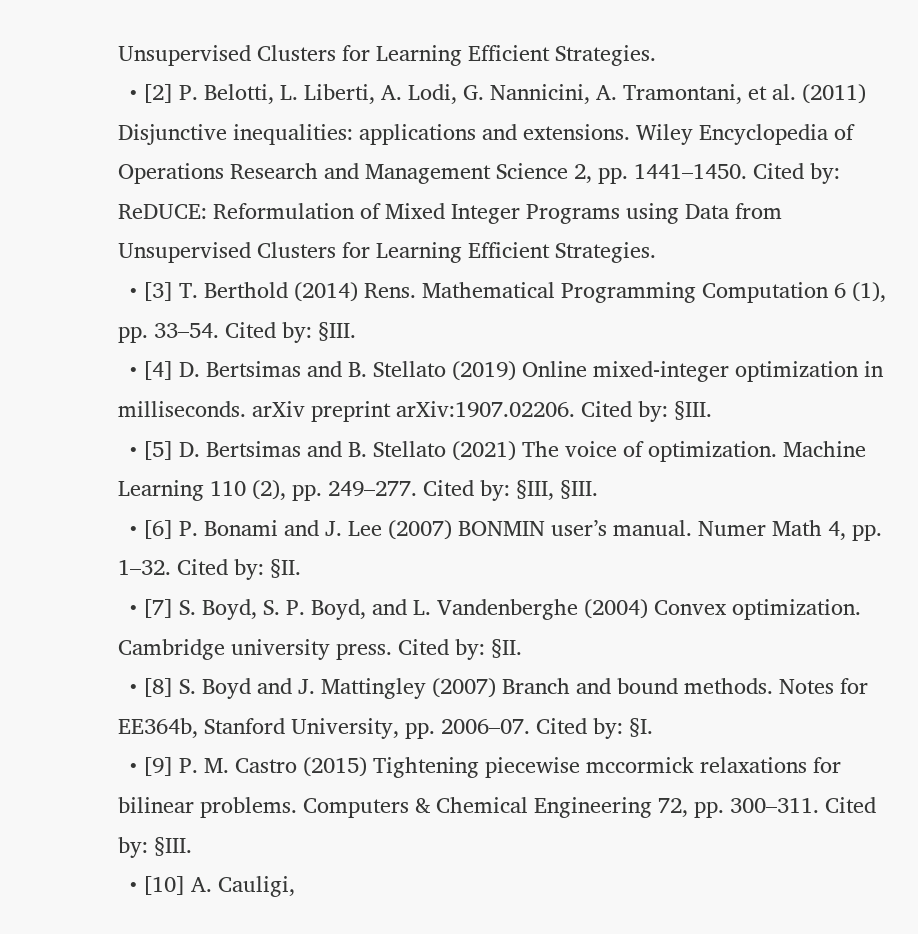Unsupervised Clusters for Learning Efficient Strategies.
  • [2] P. Belotti, L. Liberti, A. Lodi, G. Nannicini, A. Tramontani, et al. (2011) Disjunctive inequalities: applications and extensions. Wiley Encyclopedia of Operations Research and Management Science 2, pp. 1441–1450. Cited by: ReDUCE: Reformulation of Mixed Integer Programs using Data from Unsupervised Clusters for Learning Efficient Strategies.
  • [3] T. Berthold (2014) Rens. Mathematical Programming Computation 6 (1), pp. 33–54. Cited by: §III.
  • [4] D. Bertsimas and B. Stellato (2019) Online mixed-integer optimization in milliseconds. arXiv preprint arXiv:1907.02206. Cited by: §III.
  • [5] D. Bertsimas and B. Stellato (2021) The voice of optimization. Machine Learning 110 (2), pp. 249–277. Cited by: §III, §III.
  • [6] P. Bonami and J. Lee (2007) BONMIN user’s manual. Numer Math 4, pp. 1–32. Cited by: §II.
  • [7] S. Boyd, S. P. Boyd, and L. Vandenberghe (2004) Convex optimization. Cambridge university press. Cited by: §II.
  • [8] S. Boyd and J. Mattingley (2007) Branch and bound methods. Notes for EE364b, Stanford University, pp. 2006–07. Cited by: §I.
  • [9] P. M. Castro (2015) Tightening piecewise mccormick relaxations for bilinear problems. Computers & Chemical Engineering 72, pp. 300–311. Cited by: §III.
  • [10] A. Cauligi,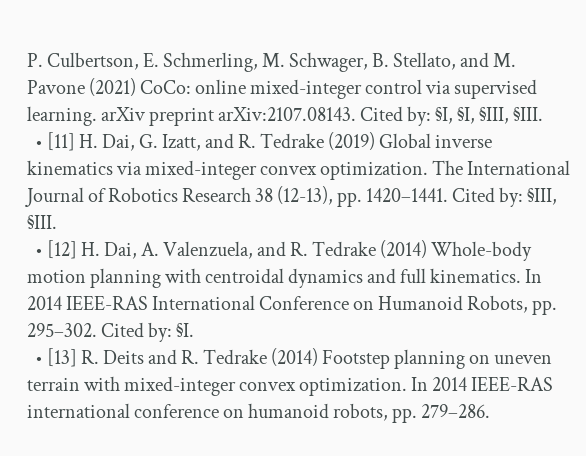P. Culbertson, E. Schmerling, M. Schwager, B. Stellato, and M. Pavone (2021) CoCo: online mixed-integer control via supervised learning. arXiv preprint arXiv:2107.08143. Cited by: §I, §I, §III, §III.
  • [11] H. Dai, G. Izatt, and R. Tedrake (2019) Global inverse kinematics via mixed-integer convex optimization. The International Journal of Robotics Research 38 (12-13), pp. 1420–1441. Cited by: §III, §III.
  • [12] H. Dai, A. Valenzuela, and R. Tedrake (2014) Whole-body motion planning with centroidal dynamics and full kinematics. In 2014 IEEE-RAS International Conference on Humanoid Robots, pp. 295–302. Cited by: §I.
  • [13] R. Deits and R. Tedrake (2014) Footstep planning on uneven terrain with mixed-integer convex optimization. In 2014 IEEE-RAS international conference on humanoid robots, pp. 279–286.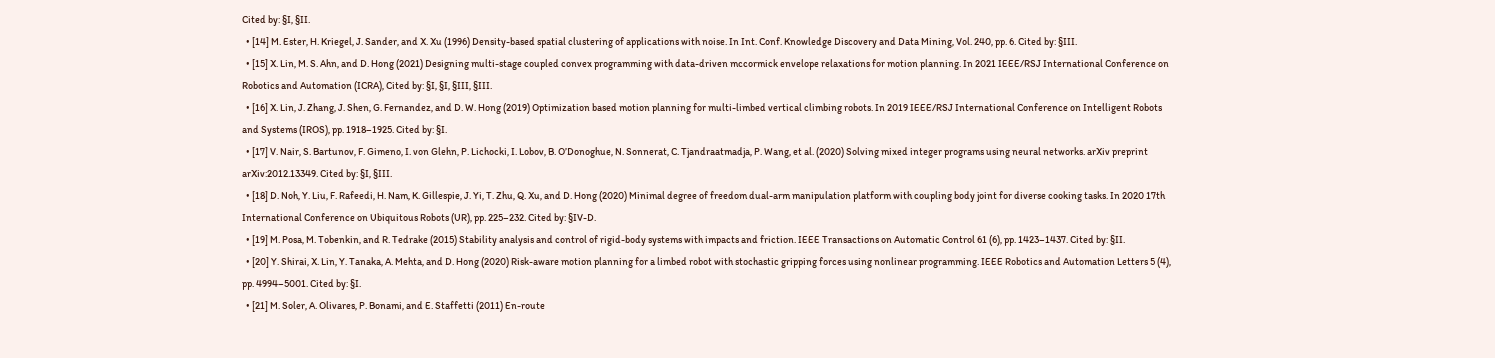Cited by: §I, §II.
  • [14] M. Ester, H. Kriegel, J. Sander, and X. Xu (1996) Density-based spatial clustering of applications with noise. In Int. Conf. Knowledge Discovery and Data Mining, Vol. 240, pp. 6. Cited by: §III.
  • [15] X. Lin, M. S. Ahn, and D. Hong (2021) Designing multi-stage coupled convex programming with data-driven mccormick envelope relaxations for motion planning. In 2021 IEEE/RSJ International Conference on Robotics and Automation (ICRA), Cited by: §I, §I, §III, §III.
  • [16] X. Lin, J. Zhang, J. Shen, G. Fernandez, and D. W. Hong (2019) Optimization based motion planning for multi-limbed vertical climbing robots. In 2019 IEEE/RSJ International Conference on Intelligent Robots and Systems (IROS), pp. 1918–1925. Cited by: §I.
  • [17] V. Nair, S. Bartunov, F. Gimeno, I. von Glehn, P. Lichocki, I. Lobov, B. O’Donoghue, N. Sonnerat, C. Tjandraatmadja, P. Wang, et al. (2020) Solving mixed integer programs using neural networks. arXiv preprint arXiv:2012.13349. Cited by: §I, §III.
  • [18] D. Noh, Y. Liu, F. Rafeedi, H. Nam, K. Gillespie, J. Yi, T. Zhu, Q. Xu, and D. Hong (2020) Minimal degree of freedom dual-arm manipulation platform with coupling body joint for diverse cooking tasks. In 2020 17th International Conference on Ubiquitous Robots (UR), pp. 225–232. Cited by: §IV-D.
  • [19] M. Posa, M. Tobenkin, and R. Tedrake (2015) Stability analysis and control of rigid-body systems with impacts and friction. IEEE Transactions on Automatic Control 61 (6), pp. 1423–1437. Cited by: §II.
  • [20] Y. Shirai, X. Lin, Y. Tanaka, A. Mehta, and D. Hong (2020) Risk-aware motion planning for a limbed robot with stochastic gripping forces using nonlinear programming. IEEE Robotics and Automation Letters 5 (4), pp. 4994–5001. Cited by: §I.
  • [21] M. Soler, A. Olivares, P. Bonami, and E. Staffetti (2011) En-route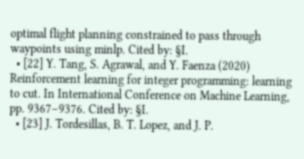optimal flight planning constrained to pass through waypoints using minlp. Cited by: §I.
  • [22] Y. Tang, S. Agrawal, and Y. Faenza (2020) Reinforcement learning for integer programming: learning to cut. In International Conference on Machine Learning, pp. 9367–9376. Cited by: §I.
  • [23] J. Tordesillas, B. T. Lopez, and J. P.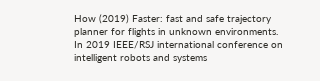How (2019) Faster: fast and safe trajectory planner for flights in unknown environments. In 2019 IEEE/RSJ international conference on intelligent robots and systems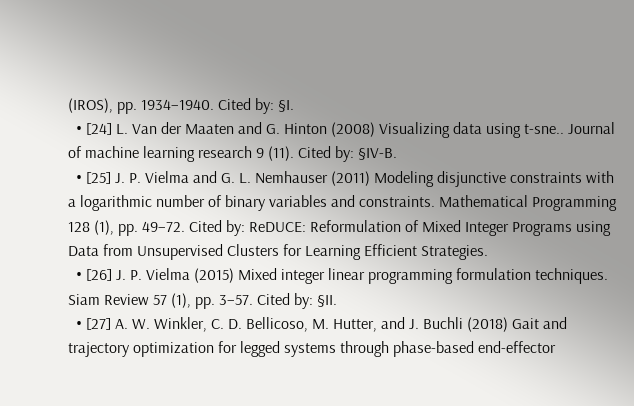(IROS), pp. 1934–1940. Cited by: §I.
  • [24] L. Van der Maaten and G. Hinton (2008) Visualizing data using t-sne.. Journal of machine learning research 9 (11). Cited by: §IV-B.
  • [25] J. P. Vielma and G. L. Nemhauser (2011) Modeling disjunctive constraints with a logarithmic number of binary variables and constraints. Mathematical Programming 128 (1), pp. 49–72. Cited by: ReDUCE: Reformulation of Mixed Integer Programs using Data from Unsupervised Clusters for Learning Efficient Strategies.
  • [26] J. P. Vielma (2015) Mixed integer linear programming formulation techniques. Siam Review 57 (1), pp. 3–57. Cited by: §II.
  • [27] A. W. Winkler, C. D. Bellicoso, M. Hutter, and J. Buchli (2018) Gait and trajectory optimization for legged systems through phase-based end-effector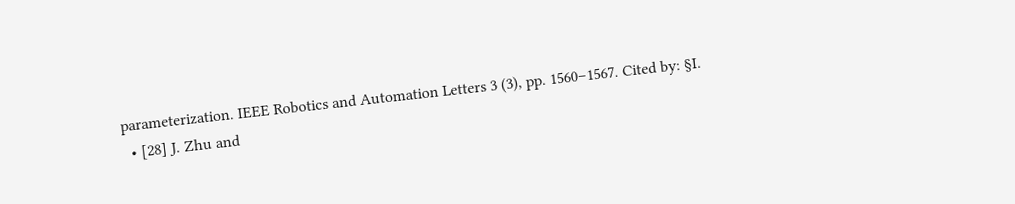parameterization. IEEE Robotics and Automation Letters 3 (3), pp. 1560–1567. Cited by: §I.
  • [28] J. Zhu and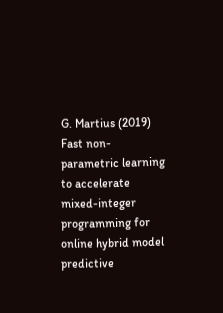G. Martius (2019) Fast non-parametric learning to accelerate mixed-integer programming for online hybrid model predictive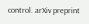control. arXiv preprint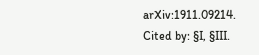arXiv:1911.09214. Cited by: §I, §III.